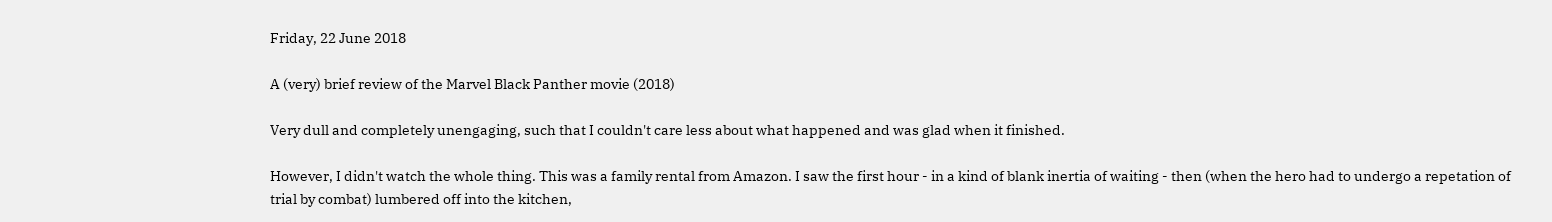Friday, 22 June 2018

A (very) brief review of the Marvel Black Panther movie (2018)

Very dull and completely unengaging, such that I couldn't care less about what happened and was glad when it finished.

However, I didn't watch the whole thing. This was a family rental from Amazon. I saw the first hour - in a kind of blank inertia of waiting - then (when the hero had to undergo a repetation of trial by combat) lumbered off into the kitchen,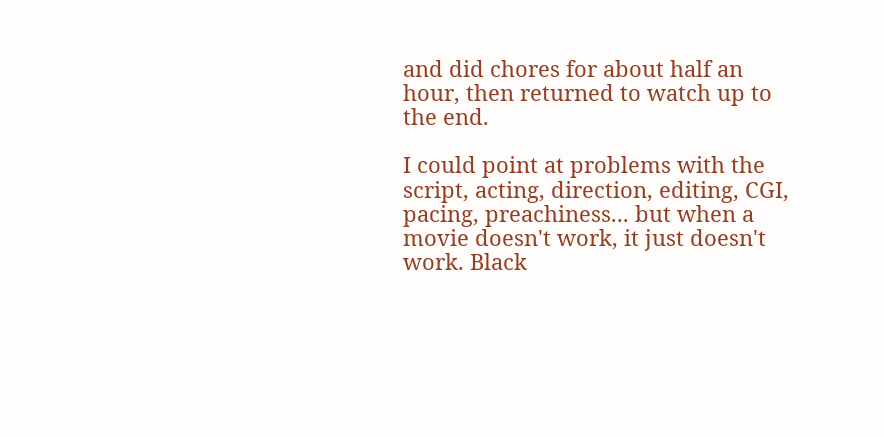and did chores for about half an hour, then returned to watch up to the end.

I could point at problems with the script, acting, direction, editing, CGI, pacing, preachiness... but when a movie doesn't work, it just doesn't work. Black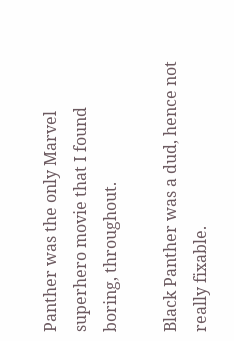Panther was the only Marvel superhero movie that I found boring, throughout.

Black Panther was a dud, hence not really fixable.